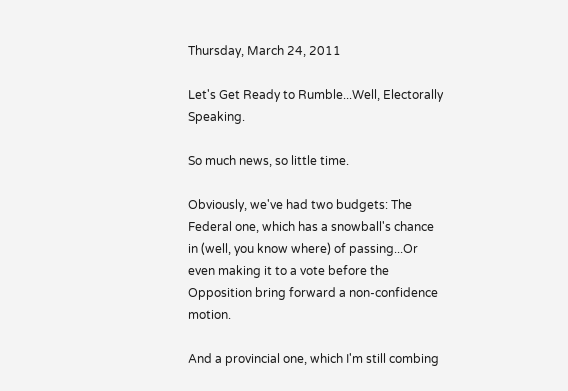Thursday, March 24, 2011

Let's Get Ready to Rumble...Well, Electorally Speaking.

So much news, so little time.

Obviously, we've had two budgets: The Federal one, which has a snowball's chance in (well, you know where) of passing...Or even making it to a vote before the Opposition bring forward a non-confidence motion.

And a provincial one, which I'm still combing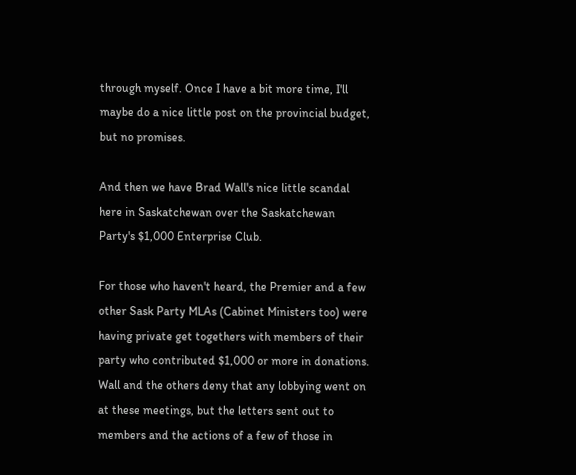through myself. Once I have a bit more time, I'll maybe do a nice little post on the provincial budget, but no promises.

And then we have Brad Wall's nice little scandal here in Saskatchewan over the Saskatchewan Party's $1,000 Enterprise Club.

For those who haven't heard, the Premier and a few other Sask Party MLAs (Cabinet Ministers too) were having private get togethers with members of their party who contributed $1,000 or more in donations. Wall and the others deny that any lobbying went on at these meetings, but the letters sent out to members and the actions of a few of those in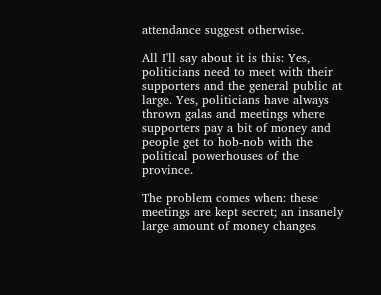attendance suggest otherwise.

All I'll say about it is this: Yes, politicians need to meet with their supporters and the general public at large. Yes, politicians have always thrown galas and meetings where supporters pay a bit of money and people get to hob-nob with the political powerhouses of the province.

The problem comes when: these meetings are kept secret; an insanely large amount of money changes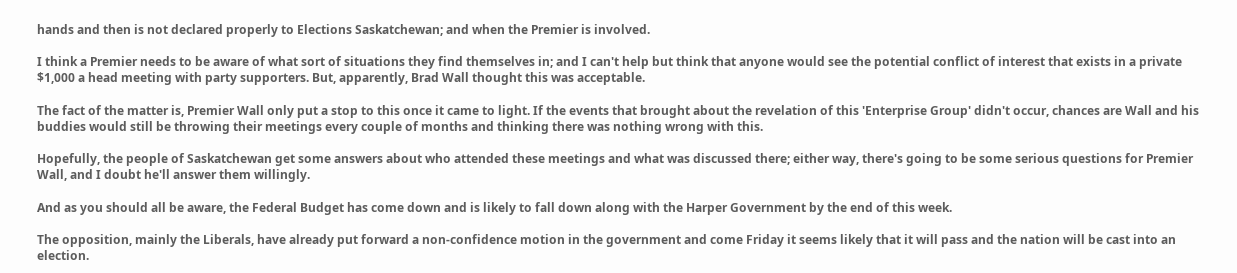hands and then is not declared properly to Elections Saskatchewan; and when the Premier is involved.

I think a Premier needs to be aware of what sort of situations they find themselves in; and I can't help but think that anyone would see the potential conflict of interest that exists in a private $1,000 a head meeting with party supporters. But, apparently, Brad Wall thought this was acceptable.

The fact of the matter is, Premier Wall only put a stop to this once it came to light. If the events that brought about the revelation of this 'Enterprise Group' didn't occur, chances are Wall and his buddies would still be throwing their meetings every couple of months and thinking there was nothing wrong with this.

Hopefully, the people of Saskatchewan get some answers about who attended these meetings and what was discussed there; either way, there's going to be some serious questions for Premier Wall, and I doubt he'll answer them willingly.

And as you should all be aware, the Federal Budget has come down and is likely to fall down along with the Harper Government by the end of this week.

The opposition, mainly the Liberals, have already put forward a non-confidence motion in the government and come Friday it seems likely that it will pass and the nation will be cast into an election.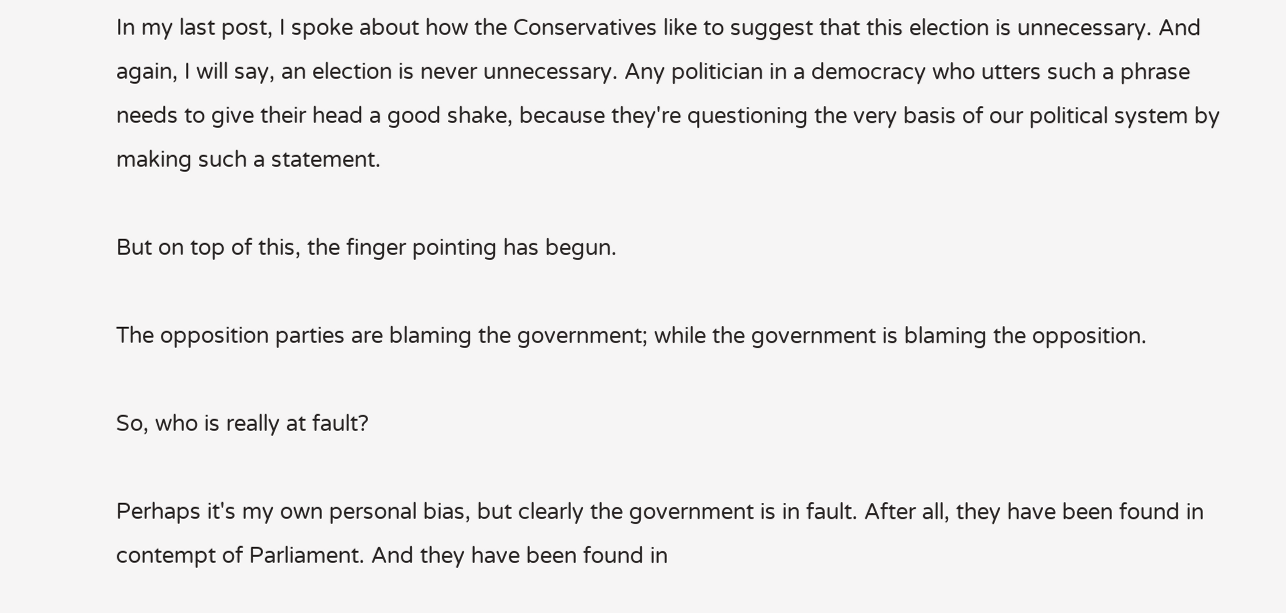In my last post, I spoke about how the Conservatives like to suggest that this election is unnecessary. And again, I will say, an election is never unnecessary. Any politician in a democracy who utters such a phrase needs to give their head a good shake, because they're questioning the very basis of our political system by making such a statement.

But on top of this, the finger pointing has begun.

The opposition parties are blaming the government; while the government is blaming the opposition.

So, who is really at fault?

Perhaps it's my own personal bias, but clearly the government is in fault. After all, they have been found in contempt of Parliament. And they have been found in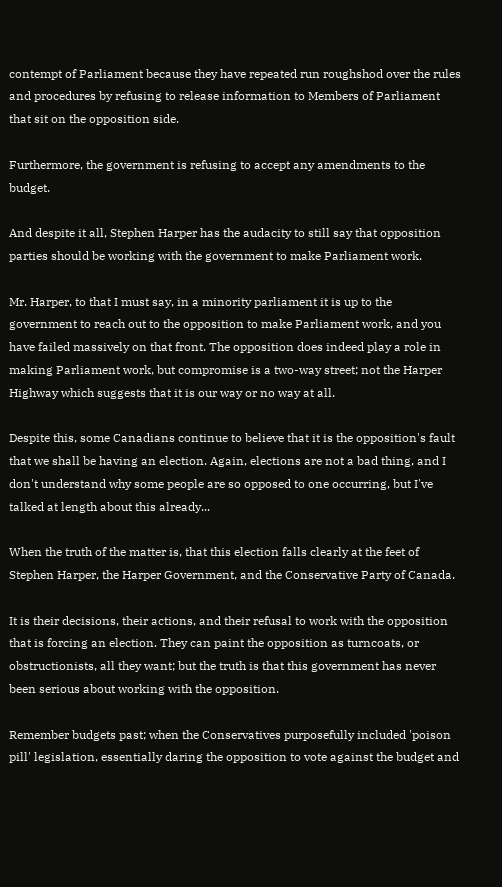contempt of Parliament because they have repeated run roughshod over the rules and procedures by refusing to release information to Members of Parliament that sit on the opposition side.

Furthermore, the government is refusing to accept any amendments to the budget.

And despite it all, Stephen Harper has the audacity to still say that opposition parties should be working with the government to make Parliament work.

Mr. Harper, to that I must say, in a minority parliament it is up to the government to reach out to the opposition to make Parliament work, and you have failed massively on that front. The opposition does indeed play a role in making Parliament work, but compromise is a two-way street; not the Harper Highway which suggests that it is our way or no way at all.

Despite this, some Canadians continue to believe that it is the opposition's fault that we shall be having an election. Again, elections are not a bad thing, and I don't understand why some people are so opposed to one occurring, but I've talked at length about this already...

When the truth of the matter is, that this election falls clearly at the feet of Stephen Harper, the Harper Government, and the Conservative Party of Canada.

It is their decisions, their actions, and their refusal to work with the opposition that is forcing an election. They can paint the opposition as turncoats, or obstructionists, all they want; but the truth is that this government has never been serious about working with the opposition.

Remember budgets past; when the Conservatives purposefully included 'poison pill' legislation, essentially daring the opposition to vote against the budget and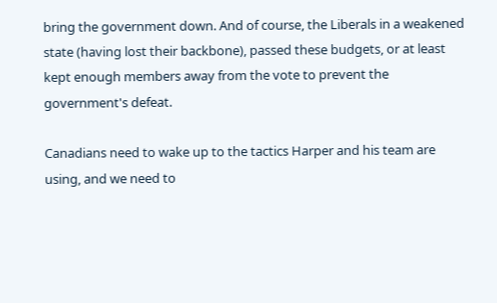bring the government down. And of course, the Liberals in a weakened state (having lost their backbone), passed these budgets, or at least kept enough members away from the vote to prevent the government's defeat.

Canadians need to wake up to the tactics Harper and his team are using, and we need to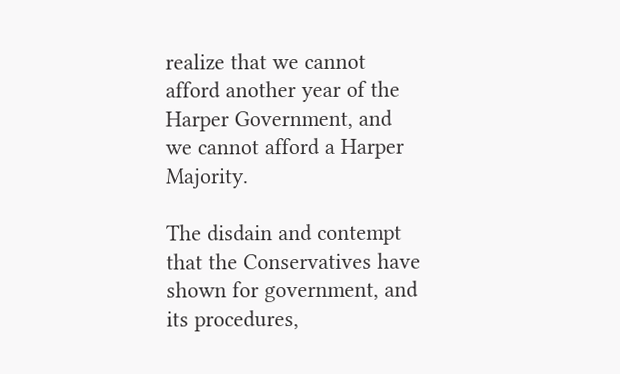realize that we cannot afford another year of the Harper Government, and we cannot afford a Harper Majority.

The disdain and contempt that the Conservatives have shown for government, and its procedures,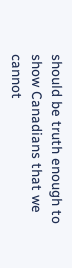should be truth enough to show Canadians that we cannot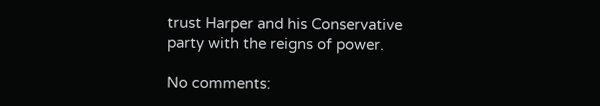trust Harper and his Conservative party with the reigns of power.

No comments: